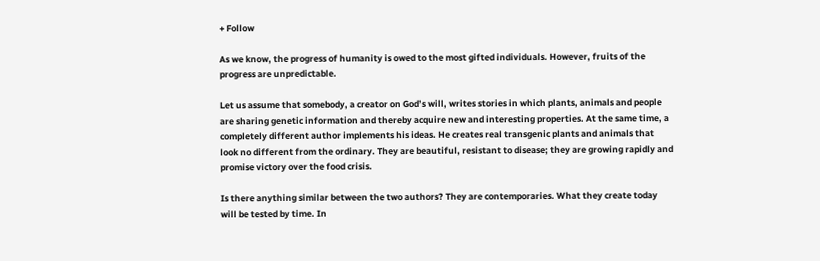+ Follow

As we know, the progress of humanity is owed to the most gifted individuals. However, fruits of the progress are unpredictable.

Let us assume that somebody, a creator on God’s will, writes stories in which plants, animals and people are sharing genetic information and thereby acquire new and interesting properties. At the same time, a completely different author implements his ideas. He creates real transgenic plants and animals that look no different from the ordinary. They are beautiful, resistant to disease; they are growing rapidly and promise victory over the food crisis.

Is there anything similar between the two authors? They are contemporaries. What they create today will be tested by time. In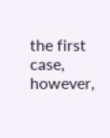the first case, however,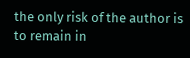the only risk of the author is to remain in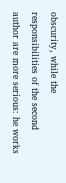obscurity, while the responsibilities of the second author are more serious: he works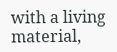with a living material,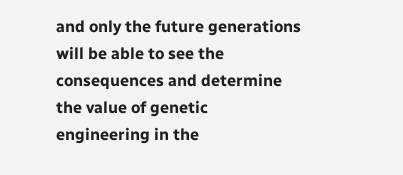and only the future generations will be able to see the consequences and determine the value of genetic engineering in the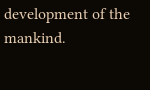development of the mankind.